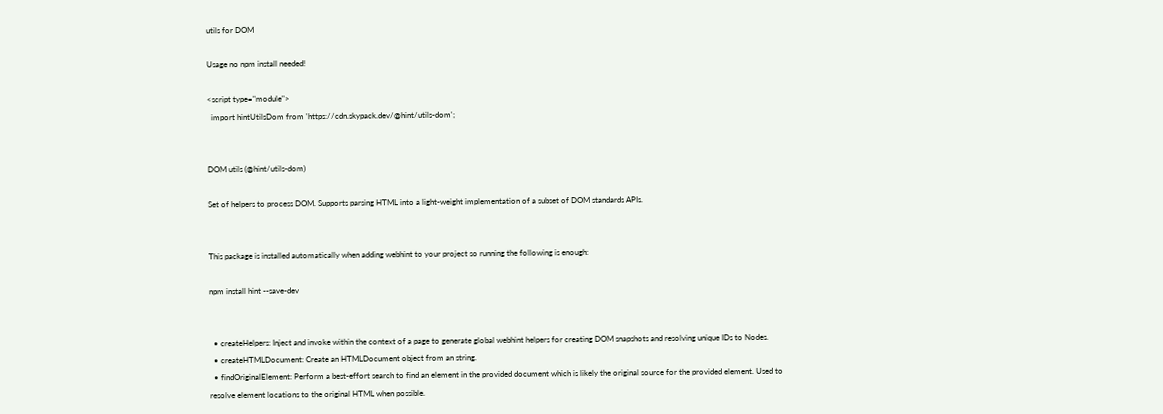utils for DOM

Usage no npm install needed!

<script type="module">
  import hintUtilsDom from 'https://cdn.skypack.dev/@hint/utils-dom';


DOM utils (@hint/utils-dom)

Set of helpers to process DOM. Supports parsing HTML into a light-weight implementation of a subset of DOM standards APIs.


This package is installed automatically when adding webhint to your project so running the following is enough:

npm install hint --save-dev


  • createHelpers: Inject and invoke within the context of a page to generate global webhint helpers for creating DOM snapshots and resolving unique IDs to Nodes.
  • createHTMLDocument: Create an HTMLDocument object from an string.
  • findOriginalElement: Perform a best-effort search to find an element in the provided document which is likely the original source for the provided element. Used to resolve element locations to the original HTML when possible.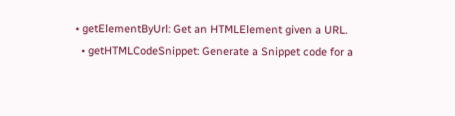• getElementByUrl: Get an HTMLElement given a URL.
  • getHTMLCodeSnippet: Generate a Snippet code for a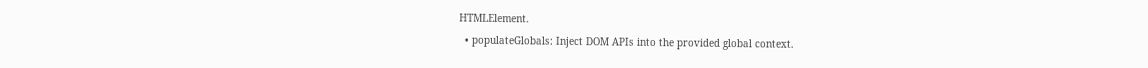HTMLElement.
  • populateGlobals: Inject DOM APIs into the provided global context.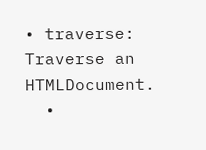• traverse: Traverse an HTMLDocument.
  •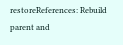restoreReferences: Rebuild parent and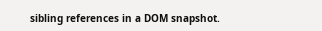sibling references in a DOM snapshot.